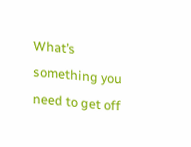What’s something you need to get off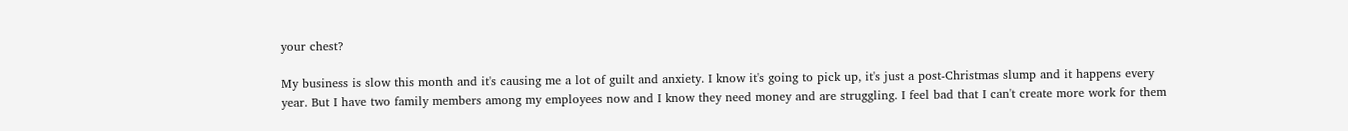your chest?

My business is slow this month and it's causing me a lot of guilt and anxiety. I know it's going to pick up, it's just a post-Christmas slump and it happens every year. But I have two family members among my employees now and I know they need money and are struggling. I feel bad that I can't create more work for them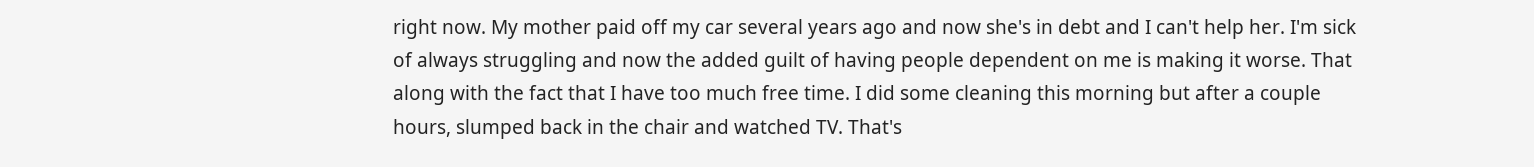right now. My mother paid off my car several years ago and now she's in debt and I can't help her. I'm sick of always struggling and now the added guilt of having people dependent on me is making it worse. That along with the fact that I have too much free time. I did some cleaning this morning but after a couple hours, slumped back in the chair and watched TV. That's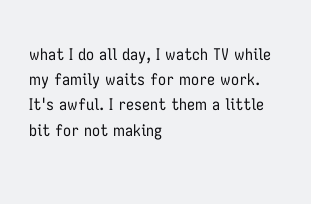what I do all day, I watch TV while my family waits for more work. It's awful. I resent them a little bit for not making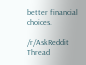better financial choices.

/r/AskReddit Thread